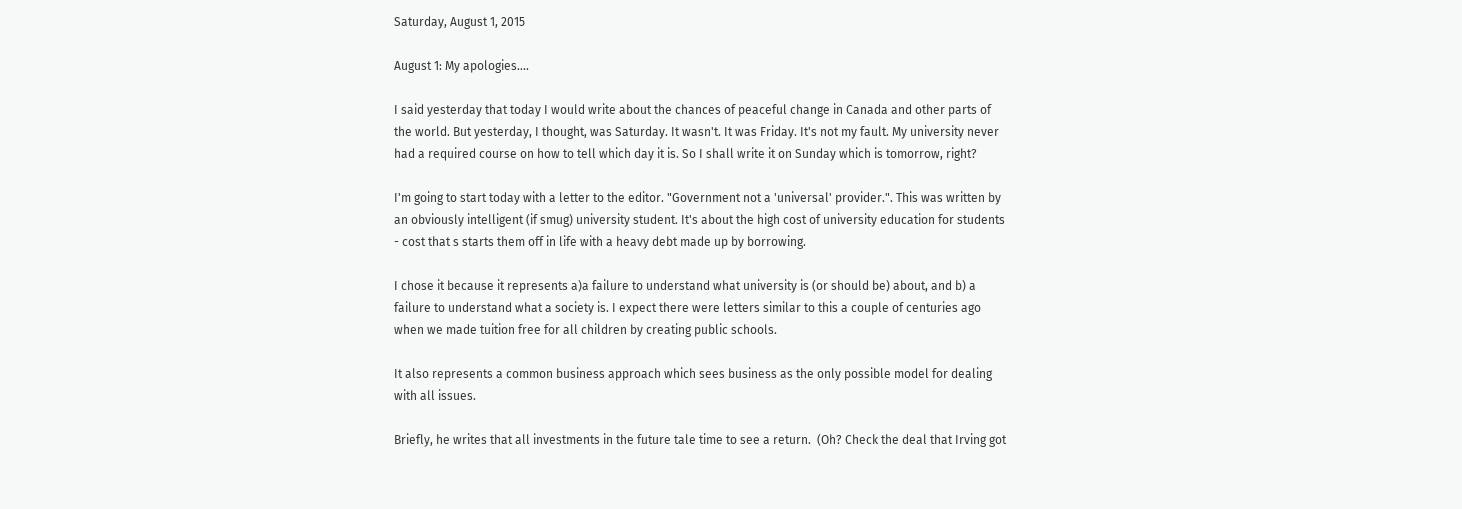Saturday, August 1, 2015

August 1: My apologies....

I said yesterday that today I would write about the chances of peaceful change in Canada and other parts of the world. But yesterday, I thought, was Saturday. It wasn't. It was Friday. It's not my fault. My university never had a required course on how to tell which day it is. So I shall write it on Sunday which is tomorrow, right?

I'm going to start today with a letter to the editor. "Government not a 'universal' provider.". This was written by an obviously intelligent (if smug) university student. It's about the high cost of university education for students - cost that s starts them off in life with a heavy debt made up by borrowing.

I chose it because it represents a)a failure to understand what university is (or should be) about, and b) a failure to understand what a society is. I expect there were letters similar to this a couple of centuries ago when we made tuition free for all children by creating public schools.

It also represents a common business approach which sees business as the only possible model for dealing with all issues.

Briefly, he writes that all investments in the future tale time to see a return.  (Oh? Check the deal that Irving got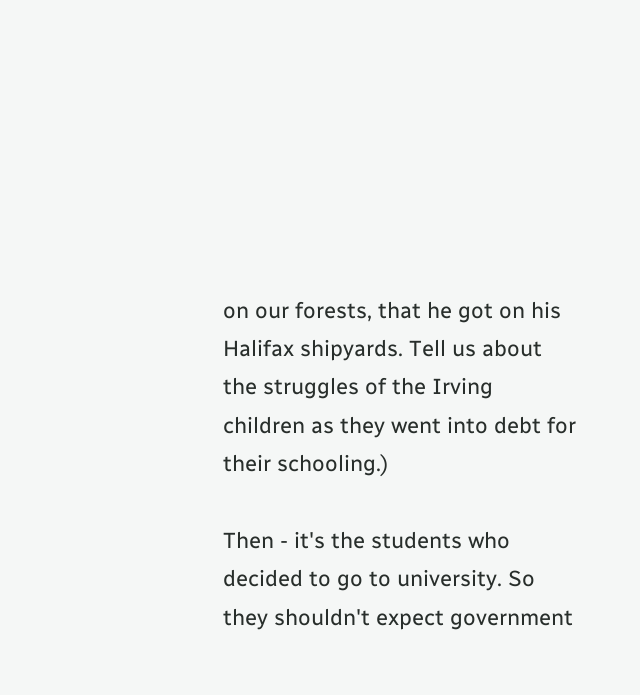on our forests, that he got on his Halifax shipyards. Tell us about the struggles of the Irving children as they went into debt for their schooling.)

Then - it's the students who decided to go to university. So they shouldn't expect government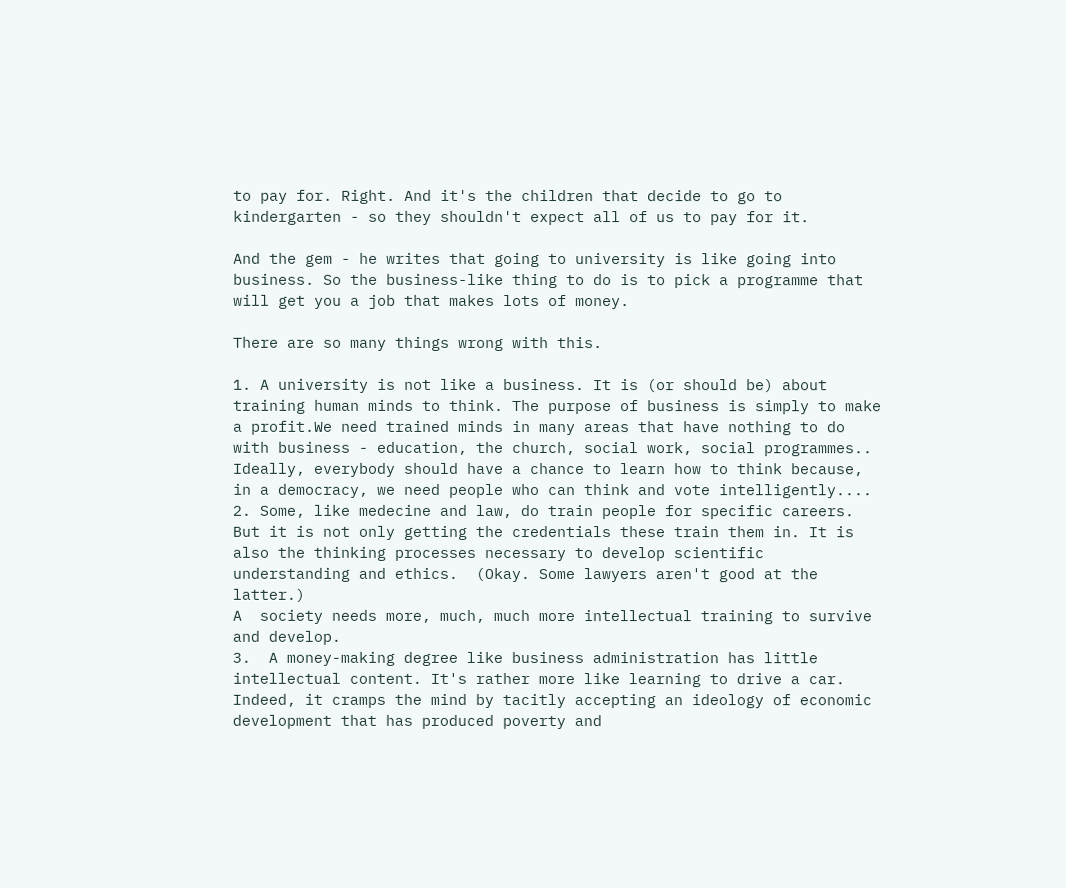to pay for. Right. And it's the children that decide to go to kindergarten - so they shouldn't expect all of us to pay for it.

And the gem - he writes that going to university is like going into business. So the business-like thing to do is to pick a programme that will get you a job that makes lots of money.

There are so many things wrong with this.

1. A university is not like a business. It is (or should be) about training human minds to think. The purpose of business is simply to make a profit.We need trained minds in many areas that have nothing to do with business - education, the church, social work, social programmes.. Ideally, everybody should have a chance to learn how to think because,  in a democracy, we need people who can think and vote intelligently....
2. Some, like medecine and law, do train people for specific careers. But it is not only getting the credentials these train them in. It is also the thinking processes necessary to develop scientific understanding and ethics.  (Okay. Some lawyers aren't good at the latter.)
A  society needs more, much, much more intellectual training to survive and develop.
3.  A money-making degree like business administration has little intellectual content. It's rather more like learning to drive a car. Indeed, it cramps the mind by tacitly accepting an ideology of economic development that has produced poverty and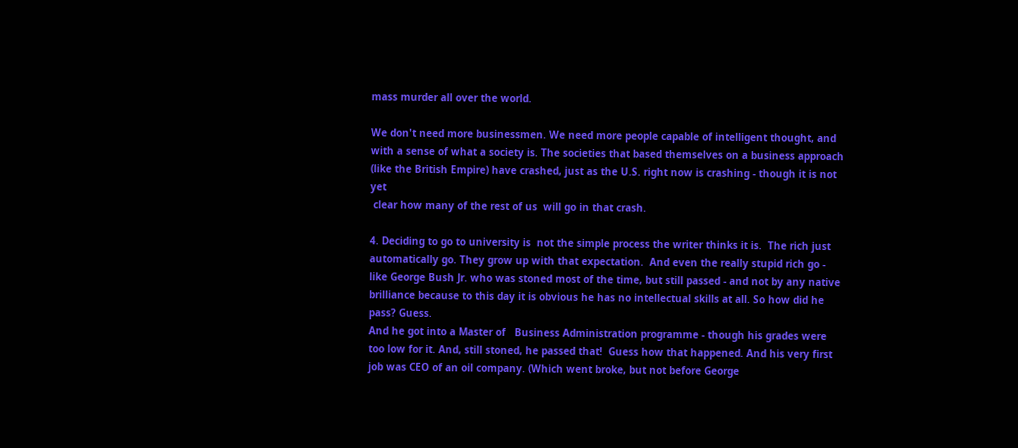mass murder all over the world.

We don't need more businessmen. We need more people capable of intelligent thought, and with a sense of what a society is. The societies that based themselves on a business approach (like the British Empire) have crashed, just as the U.S. right now is crashing - though it is not  yet
 clear how many of the rest of us  will go in that crash.

4. Deciding to go to university is  not the simple process the writer thinks it is.  The rich just automatically go. They grow up with that expectation.  And even the really stupid rich go - like George Bush Jr. who was stoned most of the time, but still passed - and not by any native brilliance because to this day it is obvious he has no intellectual skills at all. So how did he pass? Guess.
And he got into a Master of   Business Administration programme - though his grades were too low for it. And, still stoned, he passed that!  Guess how that happened. And his very first job was CEO of an oil company. (Which went broke, but not before George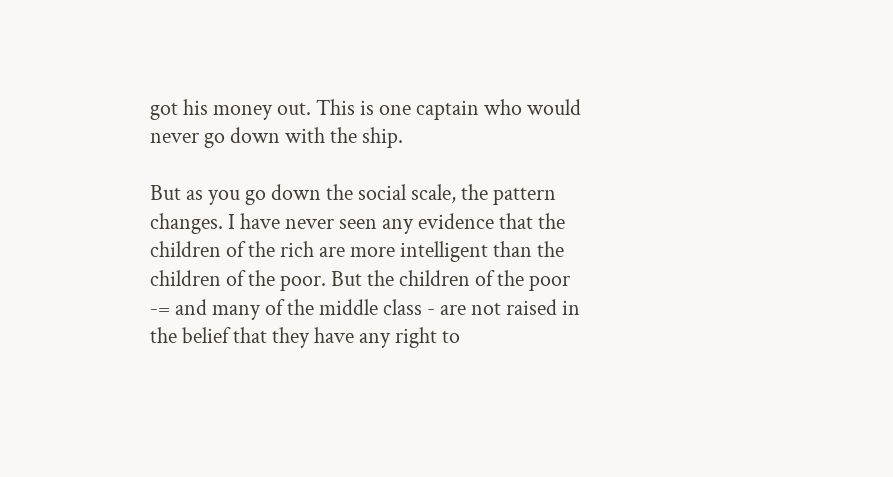got his money out. This is one captain who would never go down with the ship.

But as you go down the social scale, the pattern changes. I have never seen any evidence that the children of the rich are more intelligent than the children of the poor. But the children of the poor -= and many of the middle class - are not raised in the belief that they have any right to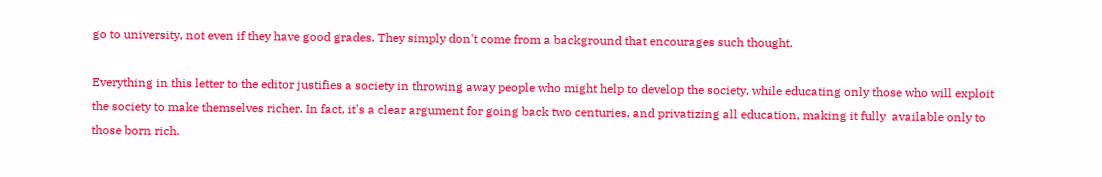go to university, not even if they have good grades. They simply don't come from a background that encourages such thought.

Everything in this letter to the editor justifies a society in throwing away people who might help to develop the society, while educating only those who will exploit the society to make themselves richer. In fact, it's a clear argument for going back two centuries, and privatizing all education, making it fully  available only to those born rich.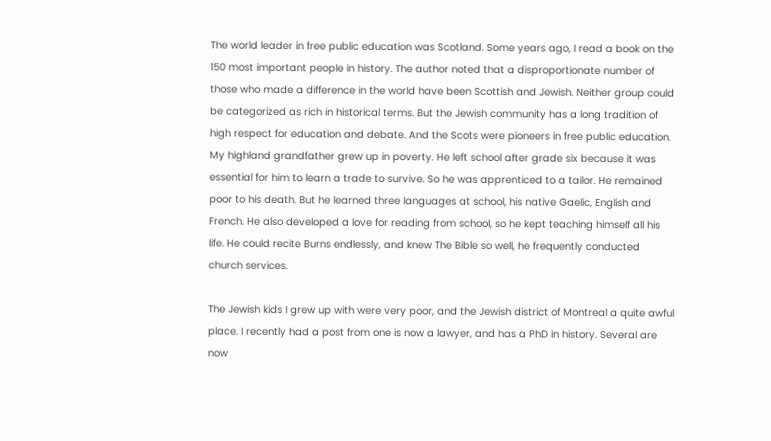The world leader in free public education was Scotland. Some years ago, I read a book on the 150 most important people in history. The author noted that a disproportionate number of those who made a difference in the world have been Scottish and Jewish. Neither group could be categorized as rich in historical terms. But the Jewish community has a long tradition of high respect for education and debate. And the Scots were pioneers in free public education. My highland grandfather grew up in poverty. He left school after grade six because it was essential for him to learn a trade to survive. So he was apprenticed to a tailor. He remained poor to his death. But he learned three languages at school, his native Gaelic, English and French. He also developed a love for reading from school, so he kept teaching himself all his life. He could recite Burns endlessly, and knew The Bible so well, he frequently conducted church services.

The Jewish kids I grew up with were very poor, and the Jewish district of Montreal a quite awful place. I recently had a post from one is now a lawyer, and has a PhD in history. Several are now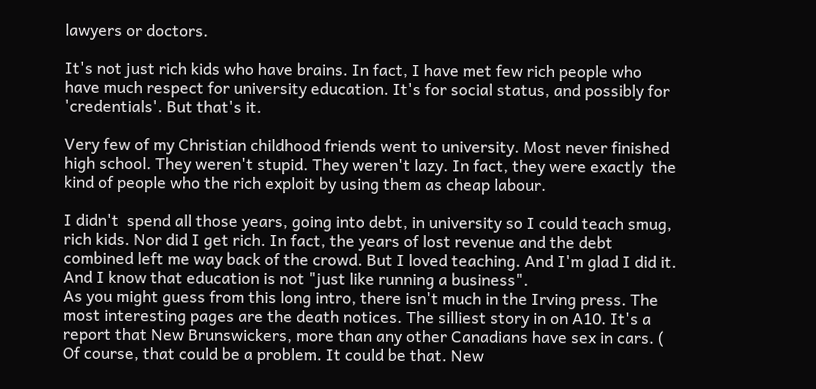lawyers or doctors.

It's not just rich kids who have brains. In fact, I have met few rich people who have much respect for university education. It's for social status, and possibly for 'credentials'. But that's it.

Very few of my Christian childhood friends went to university. Most never finished high school. They weren't stupid. They weren't lazy. In fact, they were exactly  the kind of people who the rich exploit by using them as cheap labour.

I didn't  spend all those years, going into debt, in university so I could teach smug, rich kids. Nor did I get rich. In fact, the years of lost revenue and the debt combined left me way back of the crowd. But I loved teaching. And I'm glad I did it. And I know that education is not "just like running a business".
As you might guess from this long intro, there isn't much in the Irving press. The most interesting pages are the death notices. The silliest story in on A10. It's a report that New Brunswickers, more than any other Canadians have sex in cars. ( Of course, that could be a problem. It could be that. New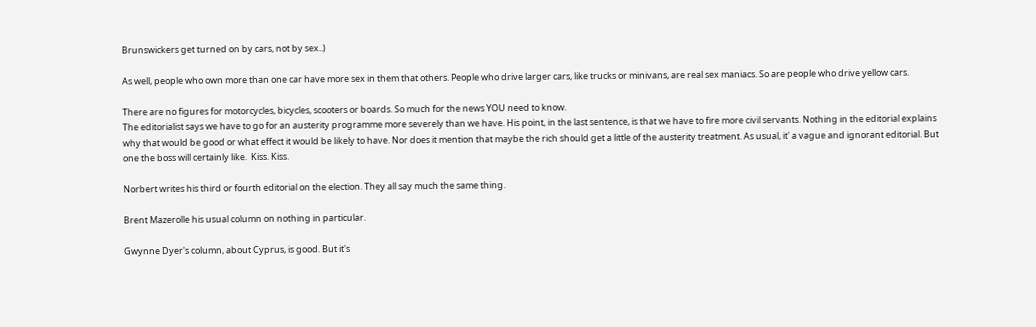Brunswickers get turned on by cars, not by sex..)

As well, people who own more than one car have more sex in them that others. People who drive larger cars, like trucks or minivans, are real sex maniacs. So are people who drive yellow cars.

There are no figures for motorcycles, bicycles, scooters or boards. So much for the news YOU need to know.
The editorialist says we have to go for an austerity programme more severely than we have. His point, in the last sentence, is that we have to fire more civil servants. Nothing in the editorial explains why that would be good or what effect it would be likely to have. Nor does it mention that maybe the rich should get a little of the austerity treatment. As usual, it' a vague and ignorant editorial. But one the boss will certainly like.  Kiss. Kiss.

Norbert writes his third or fourth editorial on the election. They all say much the same thing.

Brent Mazerolle his usual column on nothing in particular.

Gwynne Dyer's column, about Cyprus, is good. But it's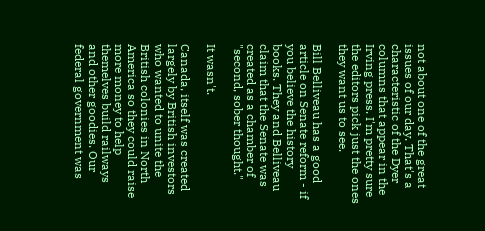not about one of the great issues of our day. That's a characteristic of the Dyer columns that appear in the Irving press. I'm pretty sure the editors pick just the ones they want us to see.

Bill Belliveau has a good article on Senate reform - if you believe the history books. They and Belliveau  claim that the Senate was created as a chamber of "second, sober thought."

It wasn't.

Canada, itself was created largely by British investors who wanted to unite the British colonies in North America so they could raise more money to help themelves build railways and other goodies. Our federal government was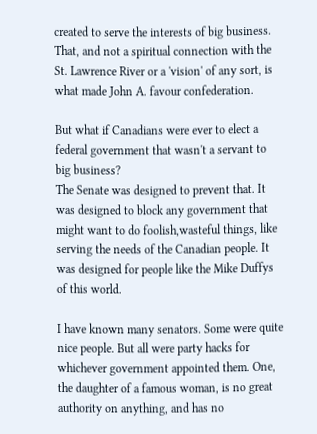created to serve the interests of big business. That, and not a spiritual connection with the St. Lawrence River or a 'vision' of any sort, is what made John A. favour confederation.

But what if Canadians were ever to elect a federal government that wasn't a servant to big business?
The Senate was designed to prevent that. It was designed to block any government that might want to do foolish,wasteful things, like serving the needs of the Canadian people. It was designed for people like the Mike Duffys of this world.

I have known many senators. Some were quite nice people. But all were party hacks for whichever government appointed them. One, the daughter of a famous woman, is no great authority on anything, and has no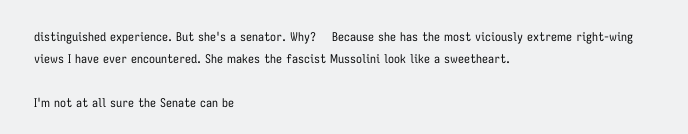distinguished experience. But she's a senator. Why?    Because she has the most viciously extreme right-wing views I have ever encountered. She makes the fascist Mussolini look like a sweetheart.

I'm not at all sure the Senate can be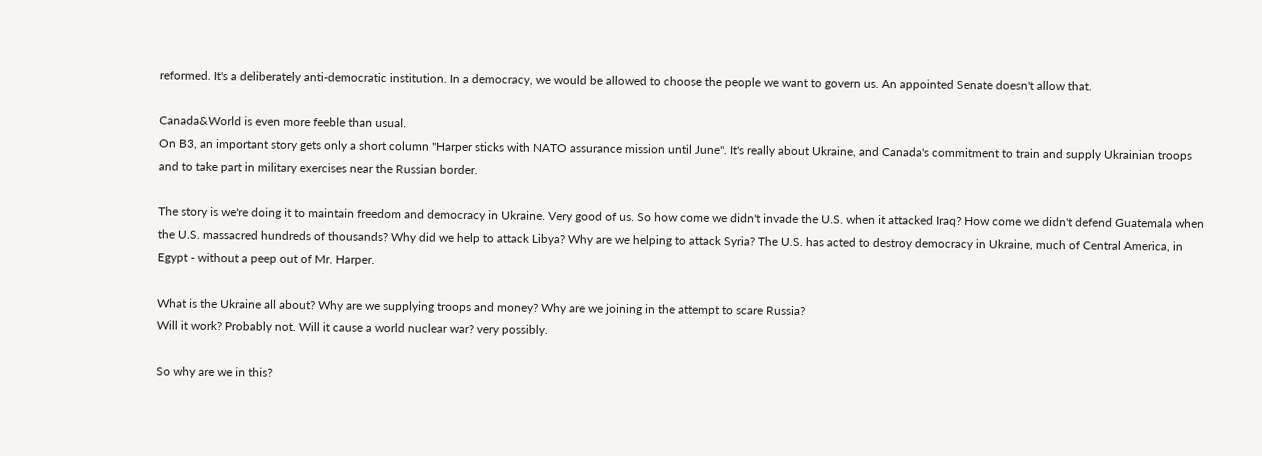reformed. It's a deliberately anti-democratic institution. In a democracy, we would be allowed to choose the people we want to govern us. An appointed Senate doesn't allow that.

Canada&World is even more feeble than usual.
On B3, an important story gets only a short column "Harper sticks with NATO assurance mission until June". It's really about Ukraine, and Canada's commitment to train and supply Ukrainian troops and to take part in military exercises near the Russian border.

The story is we're doing it to maintain freedom and democracy in Ukraine. Very good of us. So how come we didn't invade the U.S. when it attacked Iraq? How come we didn't defend Guatemala when the U.S. massacred hundreds of thousands? Why did we help to attack Libya? Why are we helping to attack Syria? The U.S. has acted to destroy democracy in Ukraine, much of Central America, in Egypt - without a peep out of Mr. Harper.

What is the Ukraine all about? Why are we supplying troops and money? Why are we joining in the attempt to scare Russia?
Will it work? Probably not. Will it cause a world nuclear war? very possibly.

So why are we in this?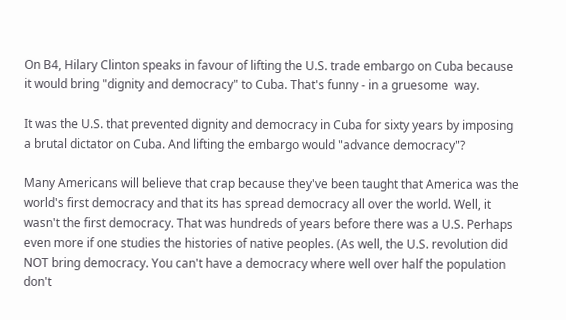On B4, Hilary Clinton speaks in favour of lifting the U.S. trade embargo on Cuba because it would bring "dignity and democracy" to Cuba. That's funny - in a gruesome  way.

It was the U.S. that prevented dignity and democracy in Cuba for sixty years by imposing a brutal dictator on Cuba. And lifting the embargo would "advance democracy"?

Many Americans will believe that crap because they've been taught that America was the world's first democracy and that its has spread democracy all over the world. Well, it wasn't the first democracy. That was hundreds of years before there was a U.S. Perhaps even more if one studies the histories of native peoples. (As well, the U.S. revolution did NOT bring democracy. You can't have a democracy where well over half the population don't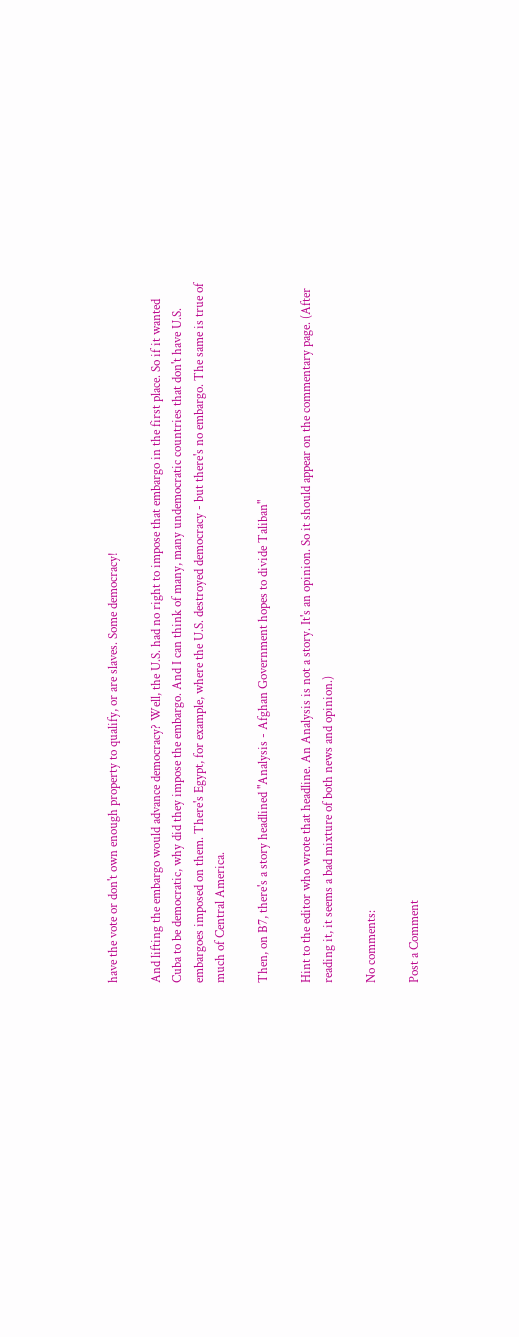have the vote or don't own enough property to qualify, or are slaves. Some democracy!

And lifting the embargo would advance democracy? Well, the U.S. had no right to impose that embargo in the first place. So if it wanted Cuba to be democratic, why did they impose the embargo. And I can think of many, many undemocratic countries that don't have U.S. embargoes imposed on them. There's Egypt, for example, where the U.S. destroyed democracy - but there's no embargo. The same is true of much of Central America.

Then, on B7, there's a story headlined "Analysis - Afghan Government hopes to divide Taliban"

Hint to the editor who wrote that headline. An Analysis is not a story. It's an opinion. So it should appear on the commentary page. (After reading it, it seems a bad mixture of both news and opinion.)

No comments:

Post a Comment